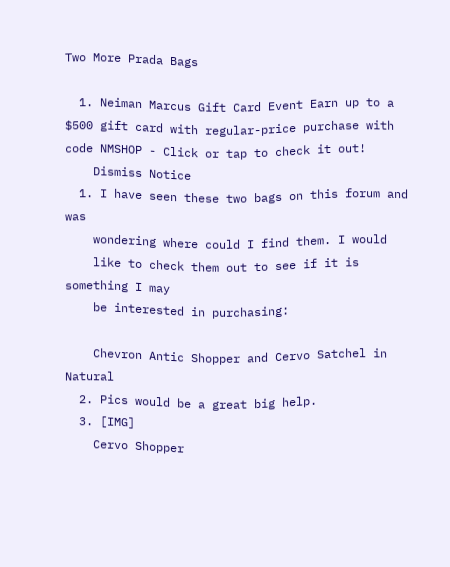Two More Prada Bags

  1. Neiman Marcus Gift Card Event Earn up to a $500 gift card with regular-price purchase with code NMSHOP - Click or tap to check it out!
    Dismiss Notice
  1. I have seen these two bags on this forum and was
    wondering where could I find them. I would
    like to check them out to see if it is something I may
    be interested in purchasing:

    Chevron Antic Shopper and Cervo Satchel in Natural
  2. Pics would be a great big help.
  3. [IMG]
    Cervo Shopper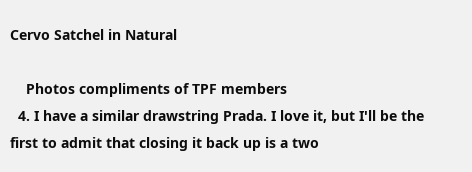Cervo Satchel in Natural

    Photos compliments of TPF members
  4. I have a similar drawstring Prada. I love it, but I'll be the first to admit that closing it back up is a two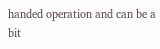handed operation and can be a bit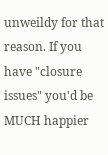unweildy for that reason. If you have "closure issues" you'd be MUCH happier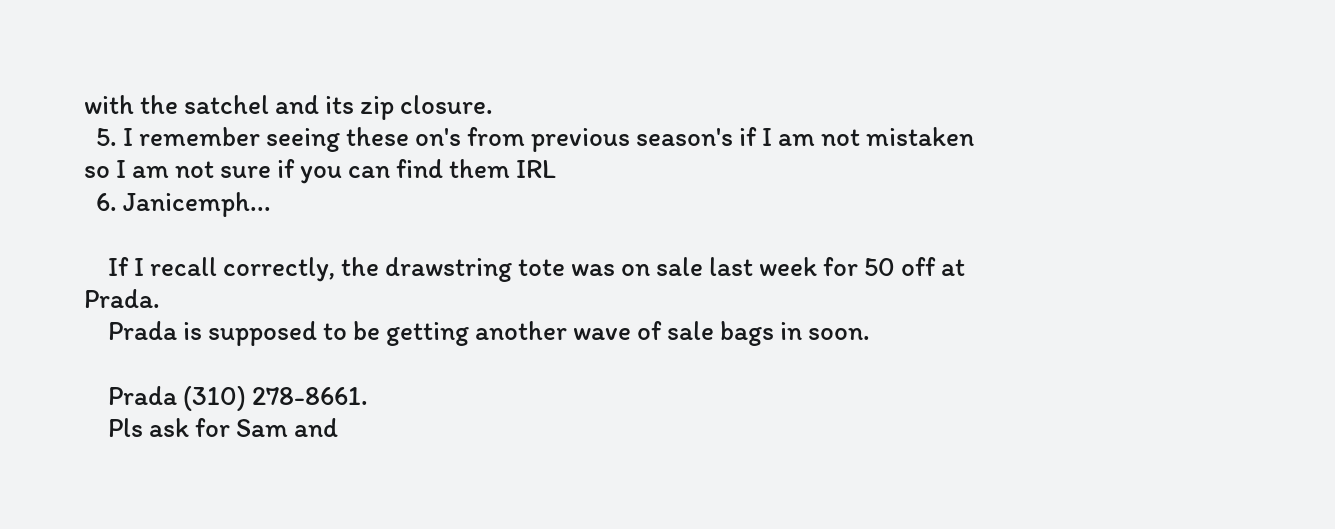with the satchel and its zip closure.
  5. I remember seeing these on's from previous season's if I am not mistaken so I am not sure if you can find them IRL
  6. Janicemph...

    If I recall correctly, the drawstring tote was on sale last week for 50 off at Prada.
    Prada is supposed to be getting another wave of sale bags in soon.

    Prada (310) 278-8661.
    Pls ask for Sam and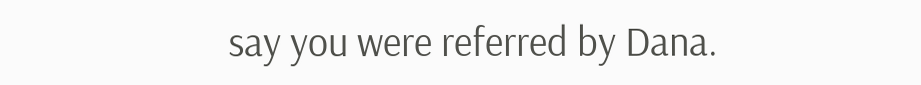say you were referred by Dana.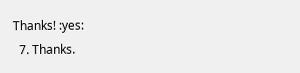Thanks! :yes:
  7. Thanks.